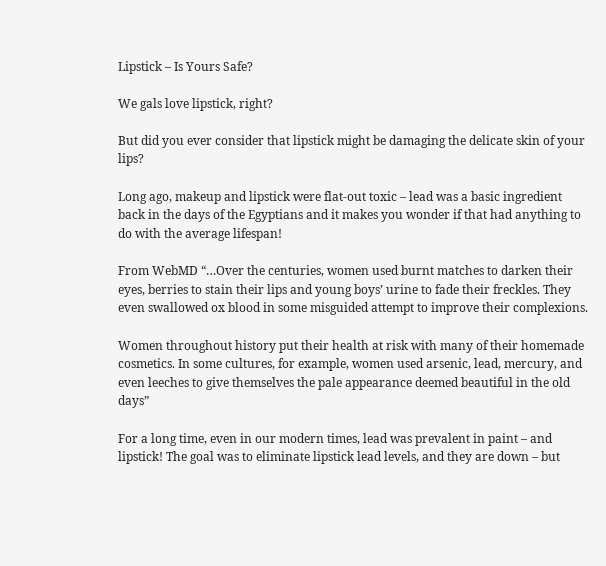Lipstick – Is Yours Safe?

We gals love lipstick, right?

But did you ever consider that lipstick might be damaging the delicate skin of your lips?

Long ago, makeup and lipstick were flat-out toxic – lead was a basic ingredient back in the days of the Egyptians and it makes you wonder if that had anything to do with the average lifespan!

From WebMD “…Over the centuries, women used burnt matches to darken their eyes, berries to stain their lips and young boys’ urine to fade their freckles. They even swallowed ox blood in some misguided attempt to improve their complexions.

Women throughout history put their health at risk with many of their homemade cosmetics. In some cultures, for example, women used arsenic, lead, mercury, and even leeches to give themselves the pale appearance deemed beautiful in the old days”

For a long time, even in our modern times, lead was prevalent in paint – and lipstick! The goal was to eliminate lipstick lead levels, and they are down – but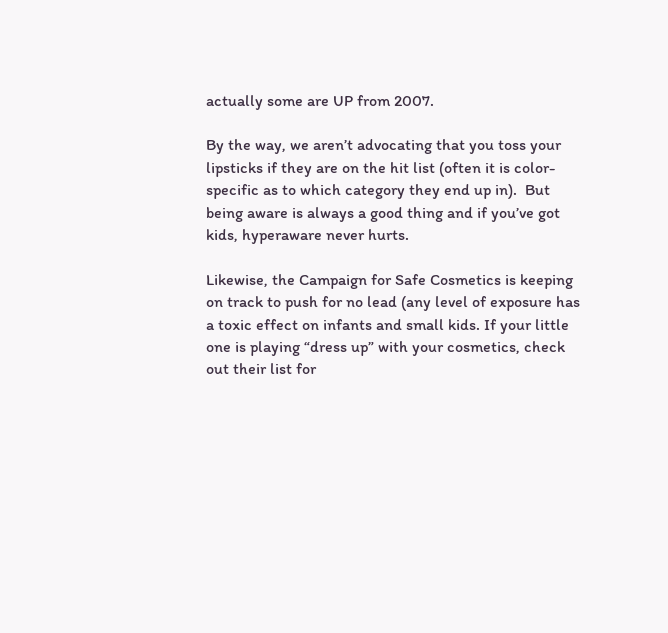actually some are UP from 2007.

By the way, we aren’t advocating that you toss your lipsticks if they are on the hit list (often it is color-specific as to which category they end up in).  But being aware is always a good thing and if you’ve got kids, hyperaware never hurts.

Likewise, the Campaign for Safe Cosmetics is keeping on track to push for no lead (any level of exposure has a toxic effect on infants and small kids. If your little one is playing “dress up” with your cosmetics, check out their list for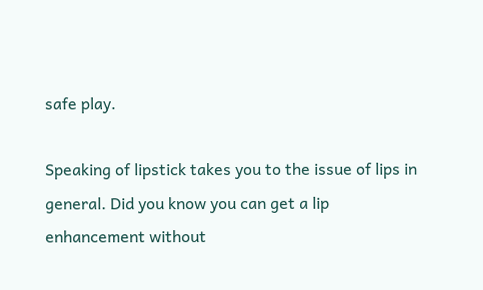safe play.

Speaking of lipstick takes you to the issue of lips in general. Did you know you can get a lip enhancement without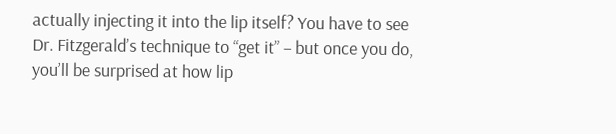actually injecting it into the lip itself? You have to see Dr. Fitzgerald’s technique to “get it” – but once you do, you’ll be surprised at how lip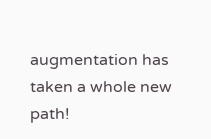augmentation has taken a whole new path!